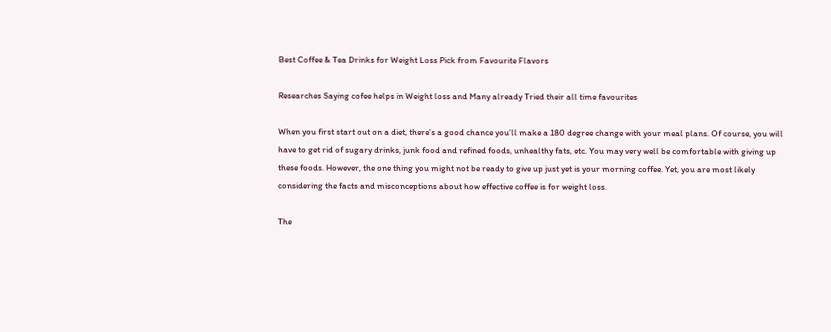Best Coffee & Tea Drinks for Weight Loss Pick from Favourite Flavors

Researches Saying cofee helps in Weight loss and Many already Tried their all time favourites

When you first start out on a diet, there’s a good chance you’ll make a 180 degree change with your meal plans. Of course, you will have to get rid of sugary drinks, junk food and refined foods, unhealthy fats, etc. You may very well be comfortable with giving up these foods. However, the one thing you might not be ready to give up just yet is your morning coffee. Yet, you are most likely considering the facts and misconceptions about how effective coffee is for weight loss.

The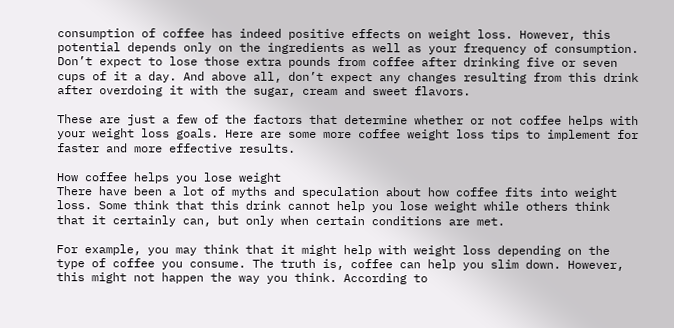consumption of coffee has indeed positive effects on weight loss. However, this potential depends only on the ingredients as well as your frequency of consumption. Don’t expect to lose those extra pounds from coffee after drinking five or seven cups of it a day. And above all, don’t expect any changes resulting from this drink after overdoing it with the sugar, cream and sweet flavors.

These are just a few of the factors that determine whether or not coffee helps with your weight loss goals. Here are some more coffee weight loss tips to implement for faster and more effective results.

How coffee helps you lose weight
There have been a lot of myths and speculation about how coffee fits into weight loss. Some think that this drink cannot help you lose weight while others think that it certainly can, but only when certain conditions are met.

For example, you may think that it might help with weight loss depending on the type of coffee you consume. The truth is, coffee can help you slim down. However, this might not happen the way you think. According to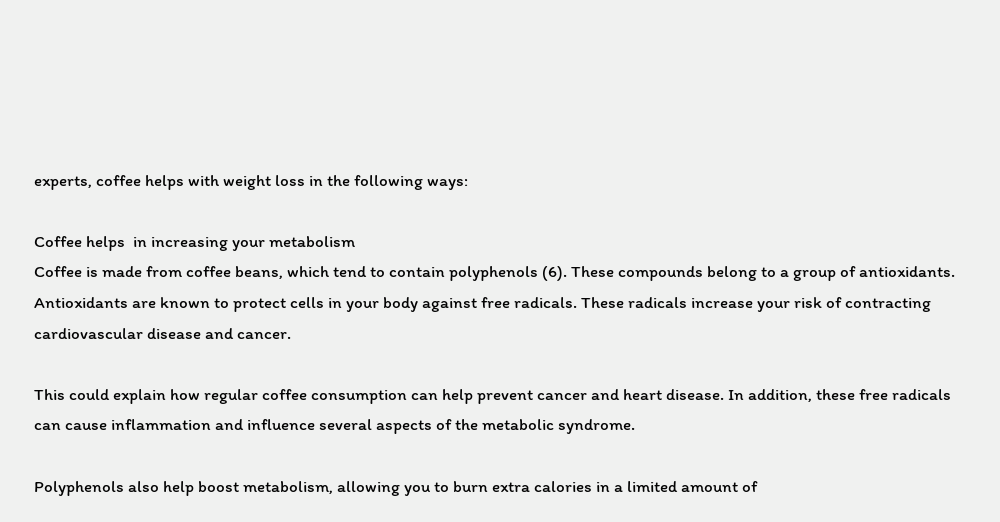experts, coffee helps with weight loss in the following ways:

Coffee helps  in increasing your metabolism
Coffee is made from coffee beans, which tend to contain polyphenols (6). These compounds belong to a group of antioxidants. Antioxidants are known to protect cells in your body against free radicals. These radicals increase your risk of contracting cardiovascular disease and cancer.

This could explain how regular coffee consumption can help prevent cancer and heart disease. In addition, these free radicals can cause inflammation and influence several aspects of the metabolic syndrome.

Polyphenols also help boost metabolism, allowing you to burn extra calories in a limited amount of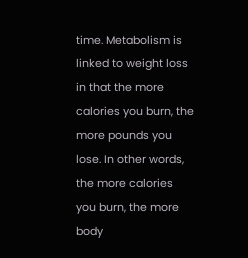time. Metabolism is linked to weight loss in that the more calories you burn, the more pounds you lose. In other words, the more calories you burn, the more body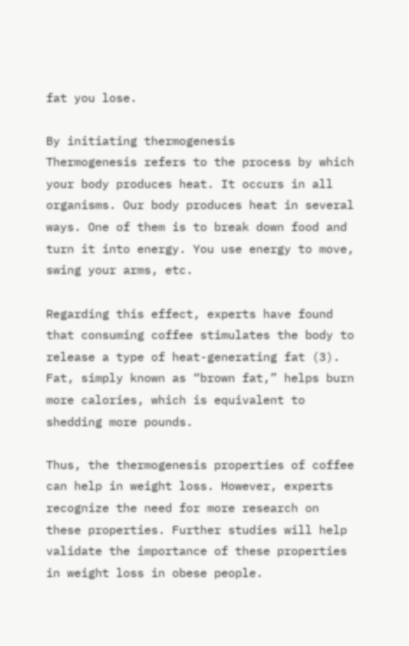fat you lose.

By initiating thermogenesis
Thermogenesis refers to the process by which your body produces heat. It occurs in all organisms. Our body produces heat in several ways. One of them is to break down food and turn it into energy. You use energy to move, swing your arms, etc.

Regarding this effect, experts have found that consuming coffee stimulates the body to release a type of heat-generating fat (3). Fat, simply known as “brown fat,” helps burn more calories, which is equivalent to shedding more pounds.

Thus, the thermogenesis properties of coffee can help in weight loss. However, experts recognize the need for more research on these properties. Further studies will help validate the importance of these properties in weight loss in obese people.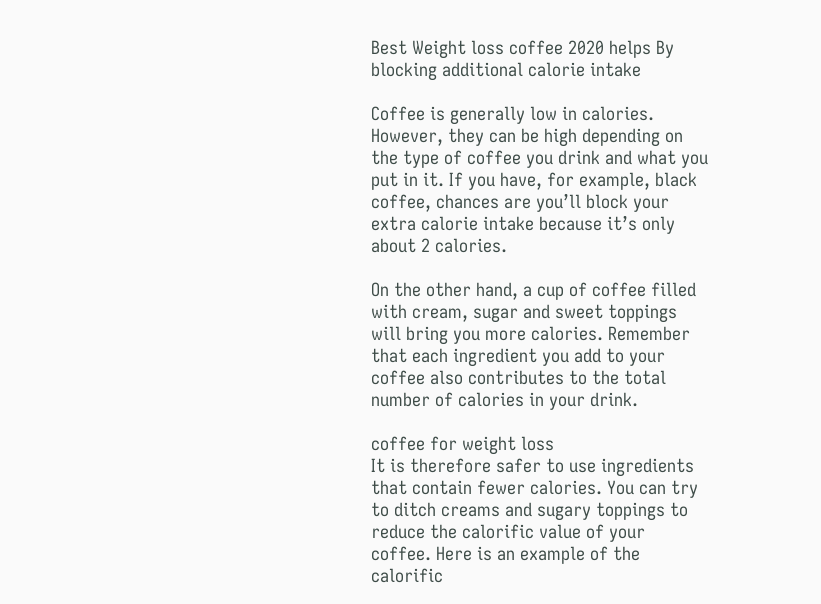Best Weight loss coffee 2020 helps By blocking additional calorie intake

Coffee is generally low in calories. However, they can be high depending on the type of coffee you drink and what you put in it. If you have, for example, black coffee, chances are you’ll block your extra calorie intake because it’s only about 2 calories.

On the other hand, a cup of coffee filled with cream, sugar and sweet toppings will bring you more calories. Remember that each ingredient you add to your coffee also contributes to the total number of calories in your drink.

coffee for weight loss
It is therefore safer to use ingredients that contain fewer calories. You can try to ditch creams and sugary toppings to reduce the calorific value of your coffee. Here is an example of the calorific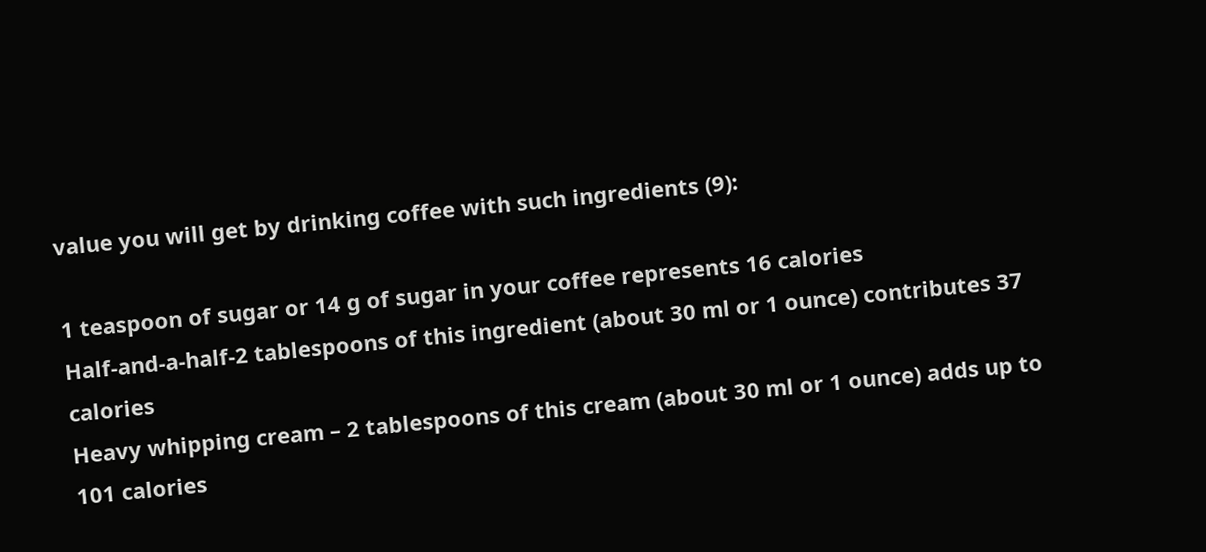value you will get by drinking coffee with such ingredients (9):

1 teaspoon of sugar or 14 g of sugar in your coffee represents 16 calories
Half-and-a-half-2 tablespoons of this ingredient (about 30 ml or 1 ounce) contributes 37 calories
Heavy whipping cream – 2 tablespoons of this cream (about 30 ml or 1 ounce) adds up to 101 calories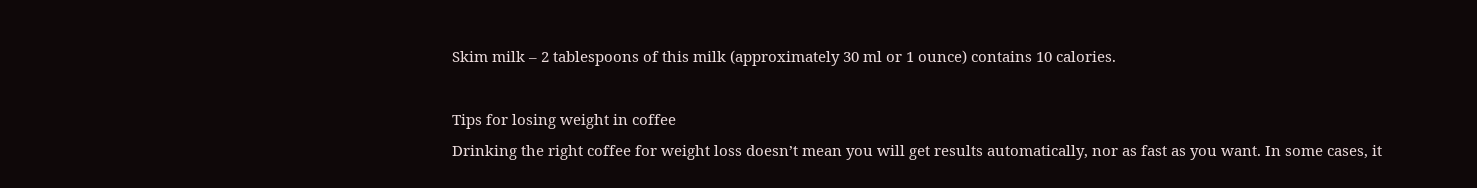Skim milk – 2 tablespoons of this milk (approximately 30 ml or 1 ounce) contains 10 calories.

Tips for losing weight in coffee
Drinking the right coffee for weight loss doesn’t mean you will get results automatically, nor as fast as you want. In some cases, it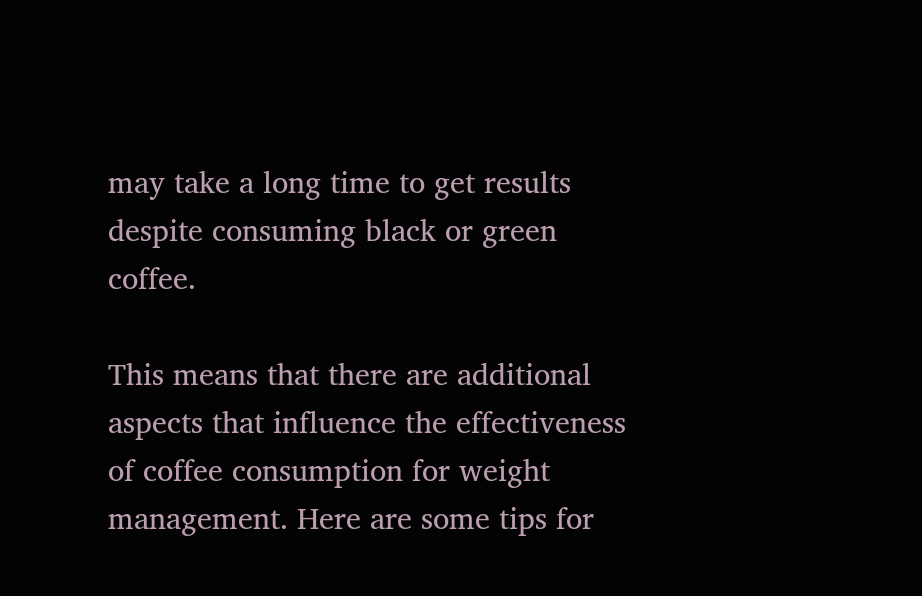may take a long time to get results despite consuming black or green coffee.

This means that there are additional aspects that influence the effectiveness of coffee consumption for weight management. Here are some tips for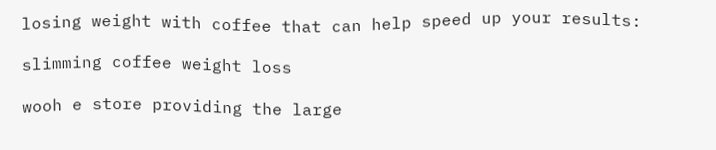losing weight with coffee that can help speed up your results:

slimming coffee weight loss

wooh e store providing the large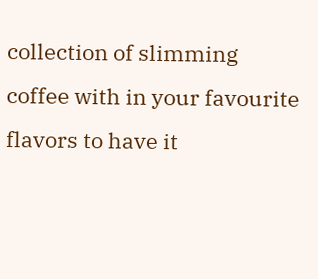collection of slimming coffee with in your favourite flavors to have it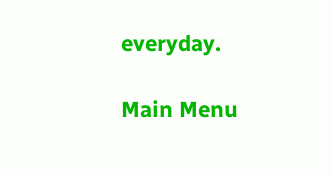everyday.

Main Menu